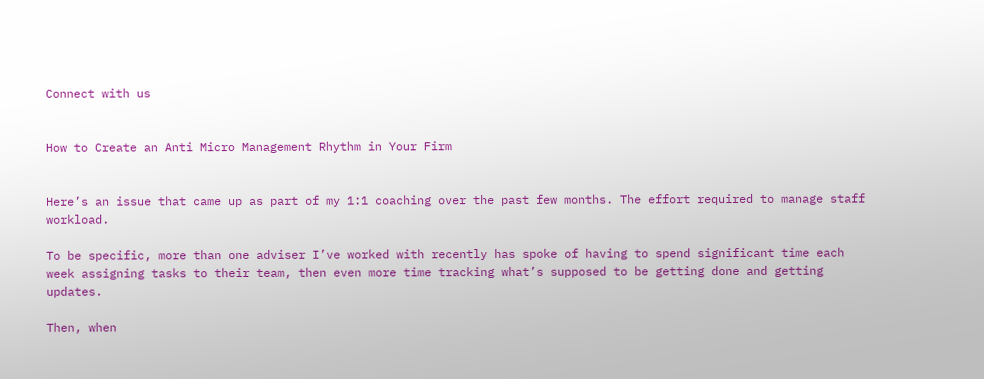Connect with us


How to Create an Anti Micro Management Rhythm in Your Firm


Here’s an issue that came up as part of my 1:1 coaching over the past few months. The effort required to manage staff workload.

To be specific, more than one adviser I’ve worked with recently has spoke of having to spend significant time each week assigning tasks to their team, then even more time tracking what’s supposed to be getting done and getting updates.

Then, when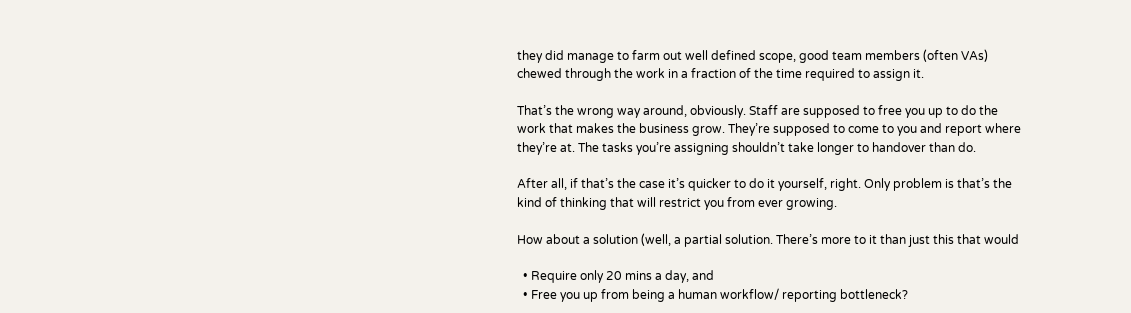they did manage to farm out well defined scope, good team members (often VAs) chewed through the work in a fraction of the time required to assign it.

That’s the wrong way around, obviously. Staff are supposed to free you up to do the work that makes the business grow. They’re supposed to come to you and report where they’re at. The tasks you’re assigning shouldn’t take longer to handover than do.

After all, if that’s the case it’s quicker to do it yourself, right. Only problem is that’s the kind of thinking that will restrict you from ever growing.

How about a solution (well, a partial solution. There’s more to it than just this that would

  • Require only 20 mins a day, and
  • Free you up from being a human workflow/ reporting bottleneck?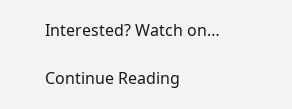Interested? Watch on…

Continue Reading